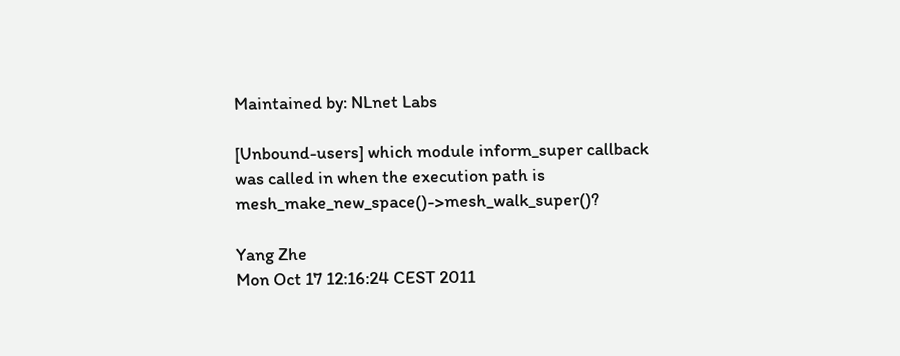Maintained by: NLnet Labs

[Unbound-users] which module inform_super callback was called in when the execution path is mesh_make_new_space()->mesh_walk_super()?

Yang Zhe
Mon Oct 17 12:16:24 CEST 2011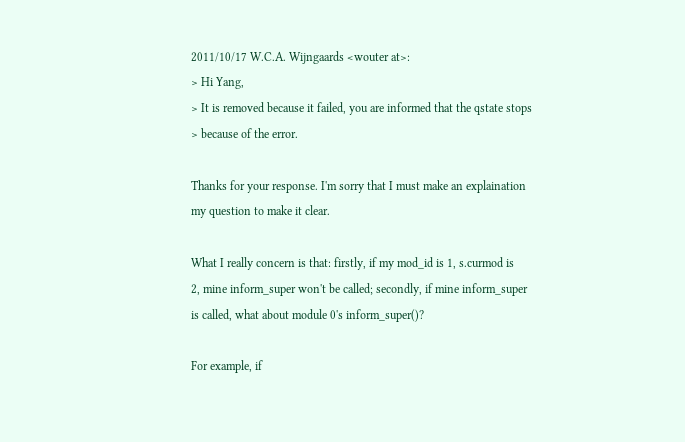2011/10/17 W.C.A. Wijngaards <wouter at>:
> Hi Yang,
> It is removed because it failed, you are informed that the qstate stops
> because of the error.

Thanks for your response. I'm sorry that I must make an explaination
my question to make it clear.

What I really concern is that: firstly, if my mod_id is 1, s.curmod is
2, mine inform_super won't be called; secondly, if mine inform_super
is called, what about module 0's inform_super()?

For example, if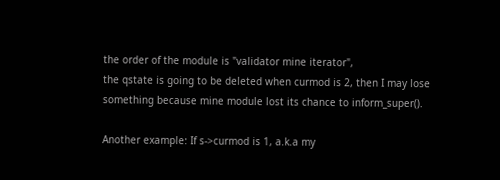the order of the module is "validator mine iterator",
the qstate is going to be deleted when curmod is 2, then I may lose
something because mine module lost its chance to inform_super().

Another example: If s->curmod is 1, a.k.a my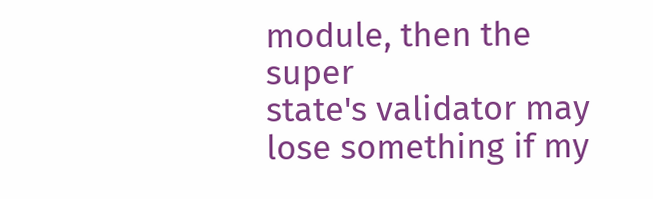module, then the super
state's validator may lose something if my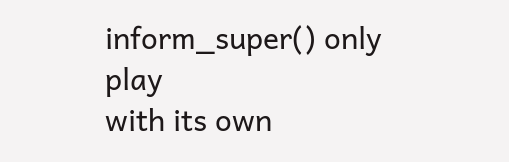inform_super() only play
with its own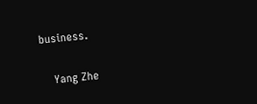business.

    Yang Zhe